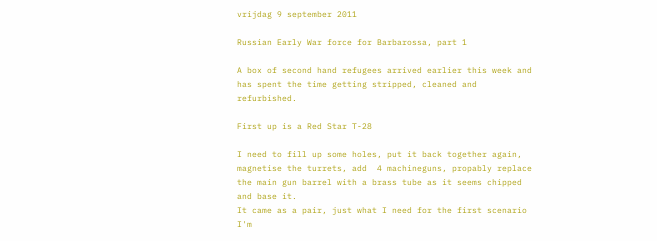vrijdag 9 september 2011

Russian Early War force for Barbarossa, part 1

A box of second hand refugees arrived earlier this week and has spent the time getting stripped, cleaned and refurbished.

First up is a Red Star T-28

I need to fill up some holes, put it back together again, magnetise the turrets, add  4 machineguns, propably replace the main gun barrel with a brass tube as it seems chipped and base it.
It came as a pair, just what I need for the first scenario I'm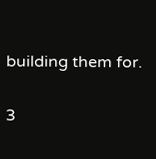building them for.

3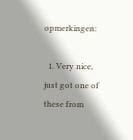opmerkingen:

  1. Very nice, just got one of these from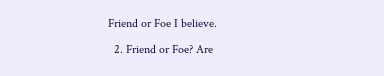Friend or Foe I believe.

  2. Friend or Foe? Are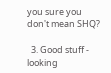you sure you don't mean SHQ?

  3. Good stuff - looking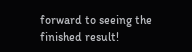forward to seeing the finished result!